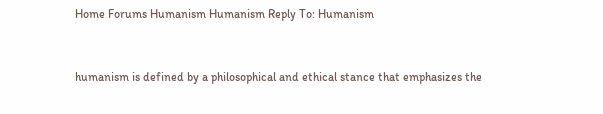Home Forums Humanism Humanism Reply To: Humanism


humanism is defined by a philosophical and ethical stance that emphasizes the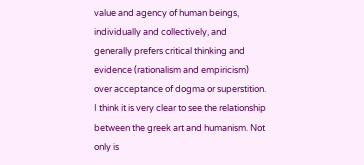value and agency of human beings, individually and collectively, and generally prefers critical thinking and evidence (rationalism and empiricism) over acceptance of dogma or superstition. I think it is very clear to see the relationship between the greek art and humanism. Not only is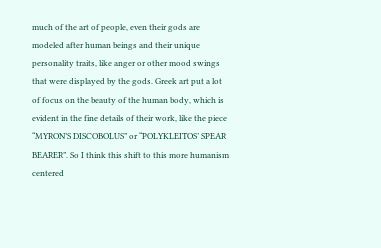much of the art of people, even their gods are modeled after human beings and their unique personality traits, like anger or other mood swings that were displayed by the gods. Greek art put a lot of focus on the beauty of the human body, which is evident in the fine details of their work, like the piece “MYRON’S DISCOBOLUS” or “POLYKLEITOS’ SPEAR BEARER”. So I think this shift to this more humanism centered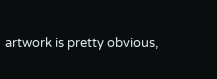artwork is pretty obvious,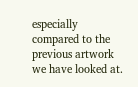especially compared to the previous artwork we have looked at.